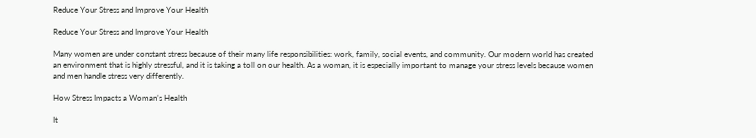Reduce Your Stress and Improve Your Health

Reduce Your Stress and Improve Your Health

Many women are under constant stress because of their many life responsibilities: work, family, social events, and community. Our modern world has created an environment that is highly stressful, and it is taking a toll on our health. As a woman, it is especially important to manage your stress levels because women and men handle stress very differently.

How Stress Impacts a Woman’s Health

It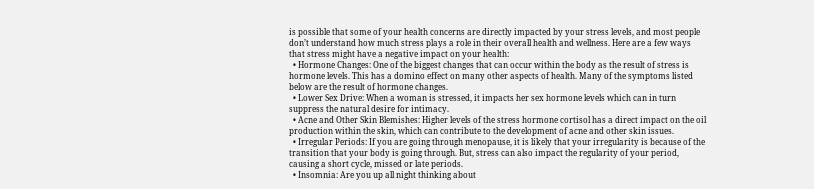is possible that some of your health concerns are directly impacted by your stress levels, and most people don’t understand how much stress plays a role in their overall health and wellness. Here are a few ways that stress might have a negative impact on your health:
  • Hormone Changes: One of the biggest changes that can occur within the body as the result of stress is hormone levels. This has a domino effect on many other aspects of health. Many of the symptoms listed below are the result of hormone changes.
  • Lower Sex Drive: When a woman is stressed, it impacts her sex hormone levels which can in turn suppress the natural desire for intimacy.
  • Acne and Other Skin Blemishes: Higher levels of the stress hormone cortisol has a direct impact on the oil production within the skin, which can contribute to the development of acne and other skin issues.
  • Irregular Periods: If you are going through menopause, it is likely that your irregularity is because of the transition that your body is going through. But, stress can also impact the regularity of your period, causing a short cycle, missed or late periods.
  • Insomnia: Are you up all night thinking about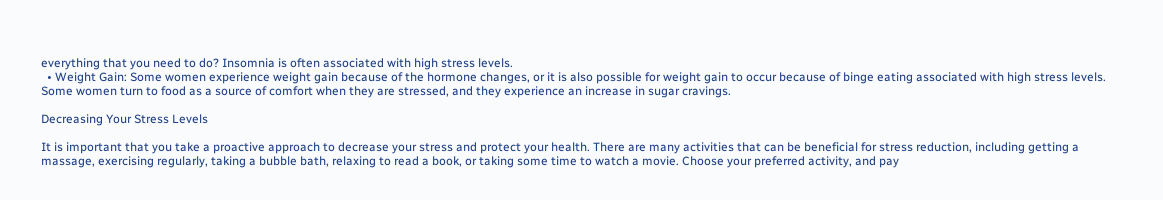everything that you need to do? Insomnia is often associated with high stress levels.
  • Weight Gain: Some women experience weight gain because of the hormone changes, or it is also possible for weight gain to occur because of binge eating associated with high stress levels. Some women turn to food as a source of comfort when they are stressed, and they experience an increase in sugar cravings.

Decreasing Your Stress Levels

It is important that you take a proactive approach to decrease your stress and protect your health. There are many activities that can be beneficial for stress reduction, including getting a massage, exercising regularly, taking a bubble bath, relaxing to read a book, or taking some time to watch a movie. Choose your preferred activity, and pay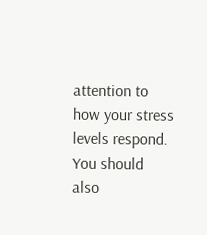attention to how your stress levels respond. You should also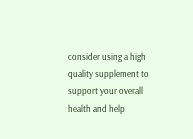consider using a high quality supplement to support your overall health and help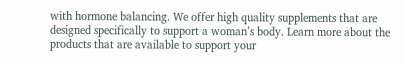with hormone balancing. We offer high quality supplements that are designed specifically to support a woman’s body. Learn more about the products that are available to support your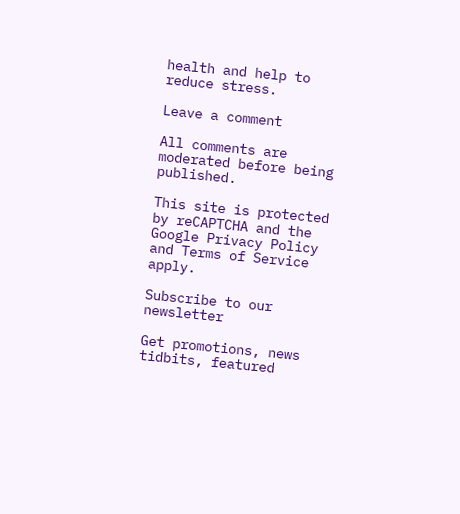health and help to reduce stress.

Leave a comment

All comments are moderated before being published.

This site is protected by reCAPTCHA and the Google Privacy Policy and Terms of Service apply.

Subscribe to our newsletter

Get promotions, news tidbits, featured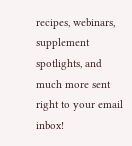recipes, webinars, supplement spotlights, and much more sent right to your email inbox!